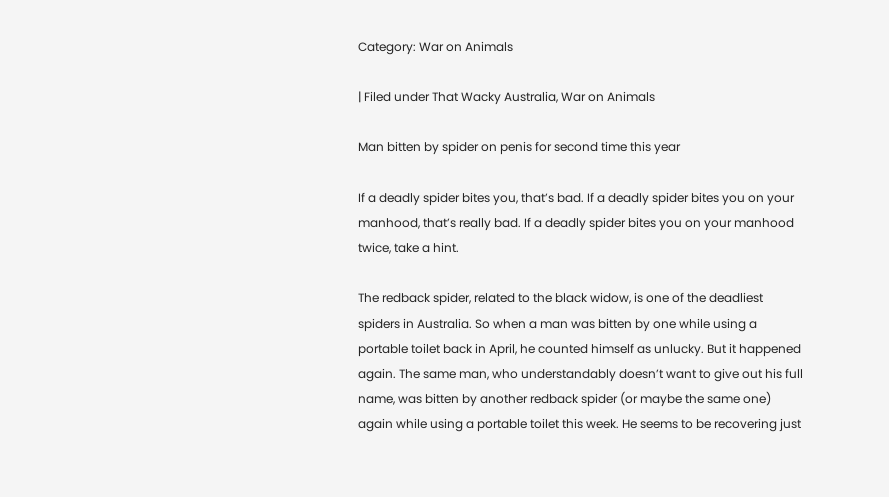Category: War on Animals

| Filed under That Wacky Australia, War on Animals

Man bitten by spider on penis for second time this year

If a deadly spider bites you, that’s bad. If a deadly spider bites you on your manhood, that’s really bad. If a deadly spider bites you on your manhood twice, take a hint.

The redback spider, related to the black widow, is one of the deadliest spiders in Australia. So when a man was bitten by one while using a portable toilet back in April, he counted himself as unlucky. But it happened again. The same man, who understandably doesn’t want to give out his full name, was bitten by another redback spider (or maybe the same one) again while using a portable toilet this week. He seems to be recovering just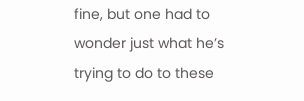fine, but one had to wonder just what he’s trying to do to these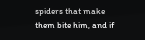spiders that make them bite him, and if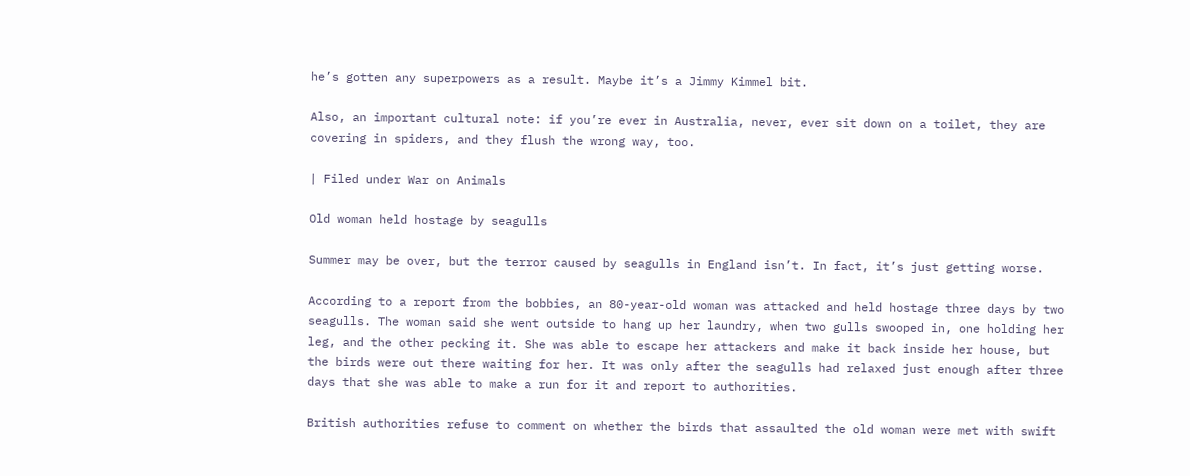he’s gotten any superpowers as a result. Maybe it’s a Jimmy Kimmel bit.

Also, an important cultural note: if you’re ever in Australia, never, ever sit down on a toilet, they are covering in spiders, and they flush the wrong way, too.

| Filed under War on Animals

Old woman held hostage by seagulls

Summer may be over, but the terror caused by seagulls in England isn’t. In fact, it’s just getting worse.

According to a report from the bobbies, an 80-year-old woman was attacked and held hostage three days by two seagulls. The woman said she went outside to hang up her laundry, when two gulls swooped in, one holding her leg, and the other pecking it. She was able to escape her attackers and make it back inside her house, but the birds were out there waiting for her. It was only after the seagulls had relaxed just enough after three days that she was able to make a run for it and report to authorities.

British authorities refuse to comment on whether the birds that assaulted the old woman were met with swift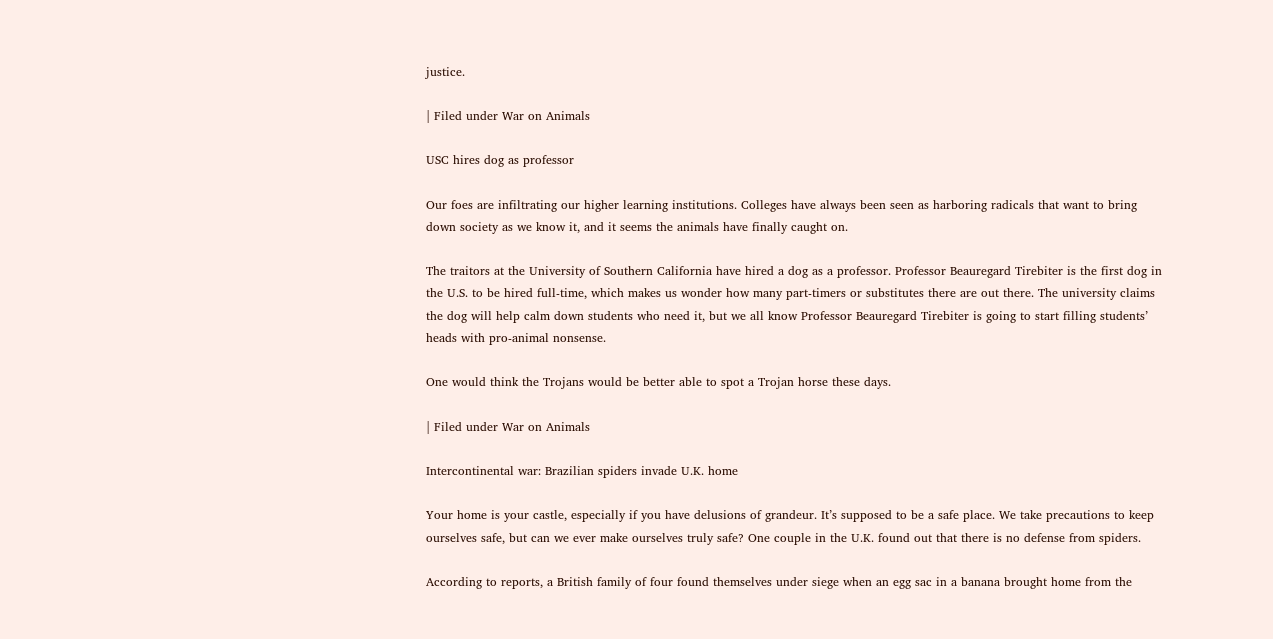justice.

| Filed under War on Animals

USC hires dog as professor

Our foes are infiltrating our higher learning institutions. Colleges have always been seen as harboring radicals that want to bring down society as we know it, and it seems the animals have finally caught on.

The traitors at the University of Southern California have hired a dog as a professor. Professor Beauregard Tirebiter is the first dog in the U.S. to be hired full-time, which makes us wonder how many part-timers or substitutes there are out there. The university claims the dog will help calm down students who need it, but we all know Professor Beauregard Tirebiter is going to start filling students’ heads with pro-animal nonsense.

One would think the Trojans would be better able to spot a Trojan horse these days.

| Filed under War on Animals

Intercontinental war: Brazilian spiders invade U.K. home

Your home is your castle, especially if you have delusions of grandeur. It’s supposed to be a safe place. We take precautions to keep ourselves safe, but can we ever make ourselves truly safe? One couple in the U.K. found out that there is no defense from spiders.

According to reports, a British family of four found themselves under siege when an egg sac in a banana brought home from the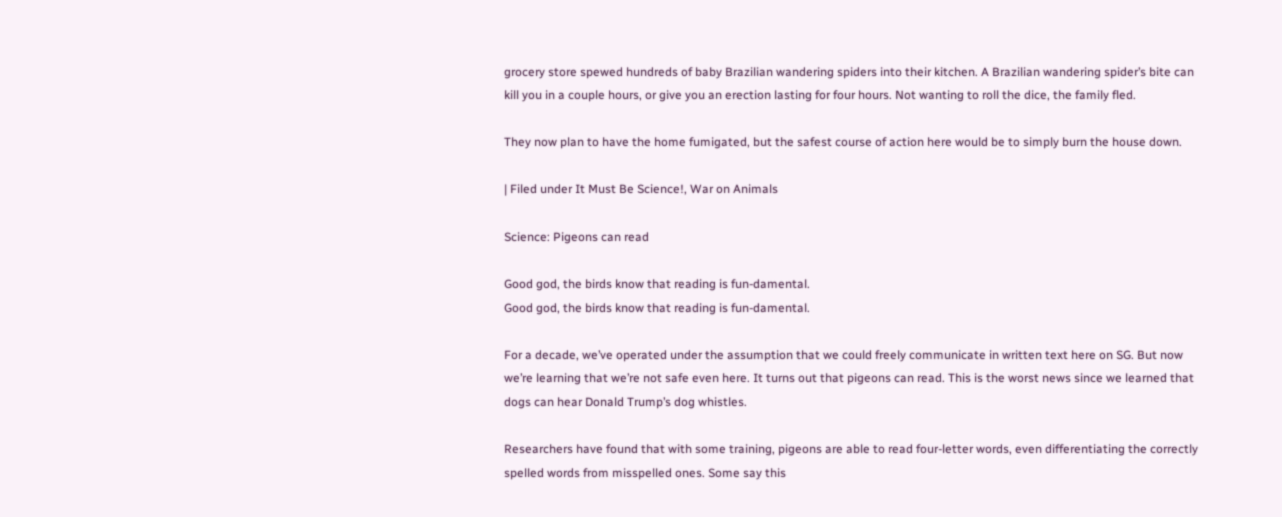grocery store spewed hundreds of baby Brazilian wandering spiders into their kitchen. A Brazilian wandering spider’s bite can kill you in a couple hours, or give you an erection lasting for four hours. Not wanting to roll the dice, the family fled.

They now plan to have the home fumigated, but the safest course of action here would be to simply burn the house down.

| Filed under It Must Be Science!, War on Animals

Science: Pigeons can read

Good god, the birds know that reading is fun-damental.
Good god, the birds know that reading is fun-damental.

For a decade, we’ve operated under the assumption that we could freely communicate in written text here on SG. But now we’re learning that we’re not safe even here. It turns out that pigeons can read. This is the worst news since we learned that dogs can hear Donald Trump’s dog whistles.

Researchers have found that with some training, pigeons are able to read four-letter words, even differentiating the correctly spelled words from misspelled ones. Some say this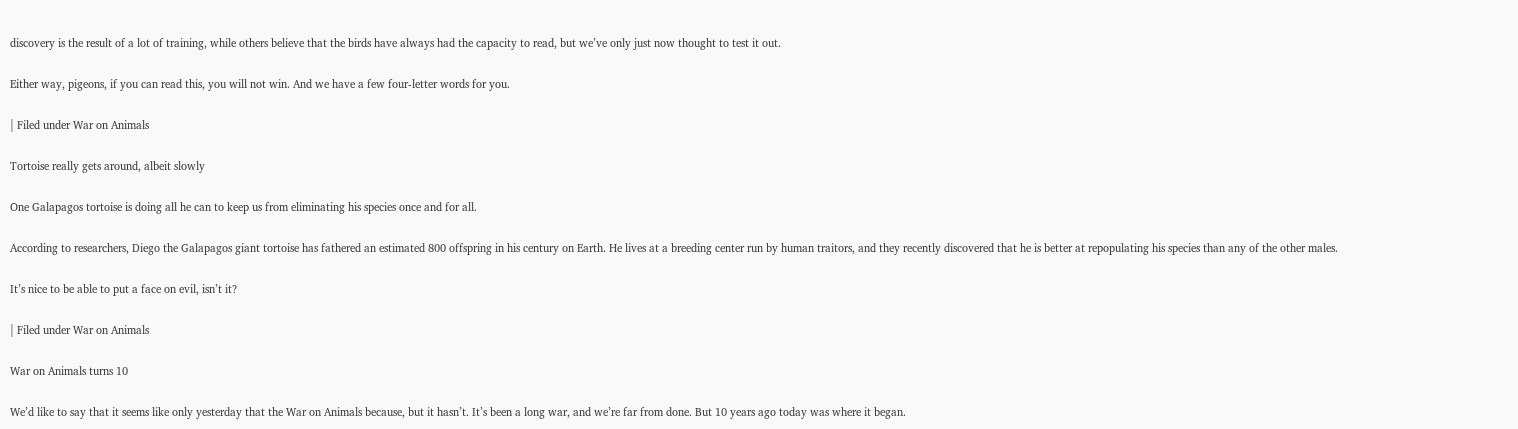discovery is the result of a lot of training, while others believe that the birds have always had the capacity to read, but we’ve only just now thought to test it out.

Either way, pigeons, if you can read this, you will not win. And we have a few four-letter words for you.

| Filed under War on Animals

Tortoise really gets around, albeit slowly

One Galapagos tortoise is doing all he can to keep us from eliminating his species once and for all.

According to researchers, Diego the Galapagos giant tortoise has fathered an estimated 800 offspring in his century on Earth. He lives at a breeding center run by human traitors, and they recently discovered that he is better at repopulating his species than any of the other males.

It’s nice to be able to put a face on evil, isn’t it?

| Filed under War on Animals

War on Animals turns 10

We’d like to say that it seems like only yesterday that the War on Animals because, but it hasn’t. It’s been a long war, and we’re far from done. But 10 years ago today was where it began.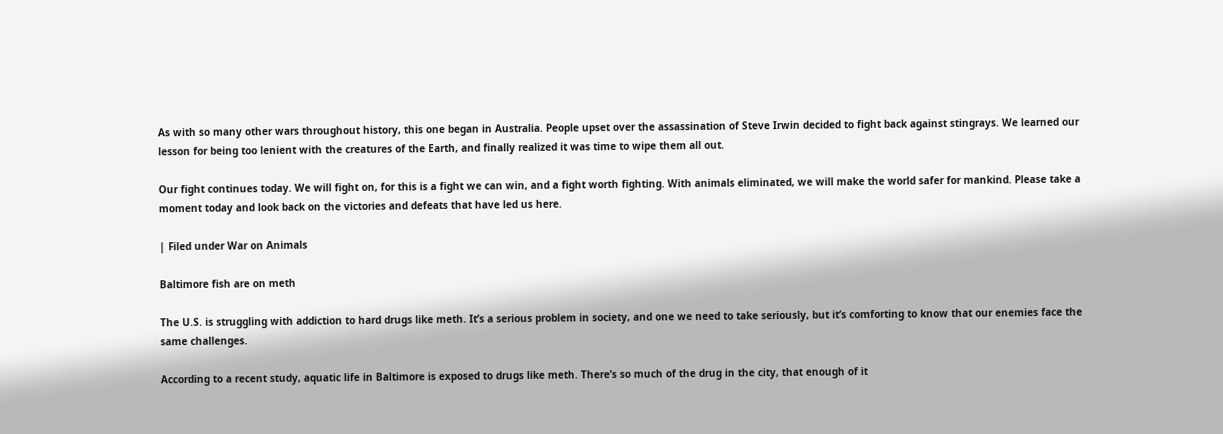As with so many other wars throughout history, this one began in Australia. People upset over the assassination of Steve Irwin decided to fight back against stingrays. We learned our lesson for being too lenient with the creatures of the Earth, and finally realized it was time to wipe them all out.

Our fight continues today. We will fight on, for this is a fight we can win, and a fight worth fighting. With animals eliminated, we will make the world safer for mankind. Please take a moment today and look back on the victories and defeats that have led us here.

| Filed under War on Animals

Baltimore fish are on meth

The U.S. is struggling with addiction to hard drugs like meth. It’s a serious problem in society, and one we need to take seriously, but it’s comforting to know that our enemies face the same challenges.

According to a recent study, aquatic life in Baltimore is exposed to drugs like meth. There’s so much of the drug in the city, that enough of it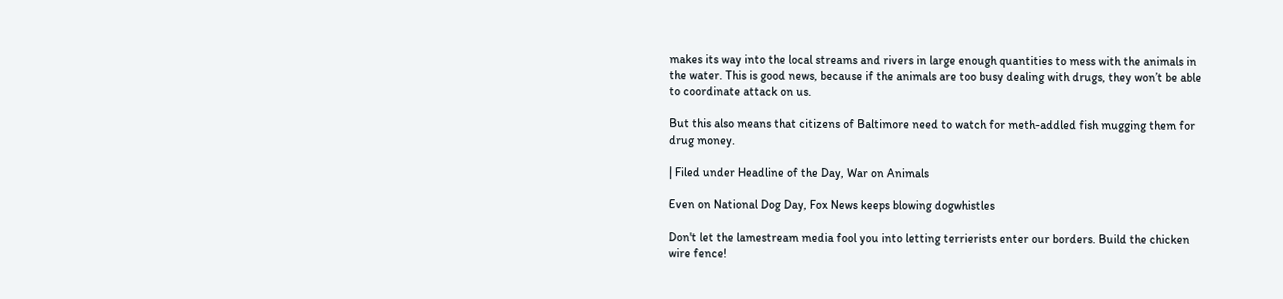makes its way into the local streams and rivers in large enough quantities to mess with the animals in the water. This is good news, because if the animals are too busy dealing with drugs, they won’t be able to coordinate attack on us.

But this also means that citizens of Baltimore need to watch for meth-addled fish mugging them for drug money.

| Filed under Headline of the Day, War on Animals

Even on National Dog Day, Fox News keeps blowing dogwhistles

Don't let the lamestream media fool you into letting terrierists enter our borders. Build the chicken wire fence!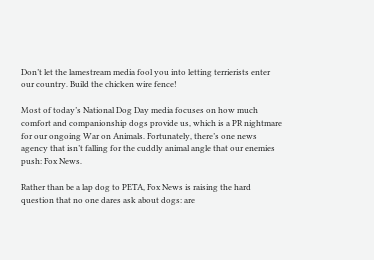Don’t let the lamestream media fool you into letting terrierists enter our country. Build the chicken wire fence!

Most of today’s National Dog Day media focuses on how much comfort and companionship dogs provide us, which is a PR nightmare for our ongoing War on Animals. Fortunately, there’s one news agency that isn’t falling for the cuddly animal angle that our enemies push: Fox News.

Rather than be a lap dog to PETA, Fox News is raising the hard question that no one dares ask about dogs: are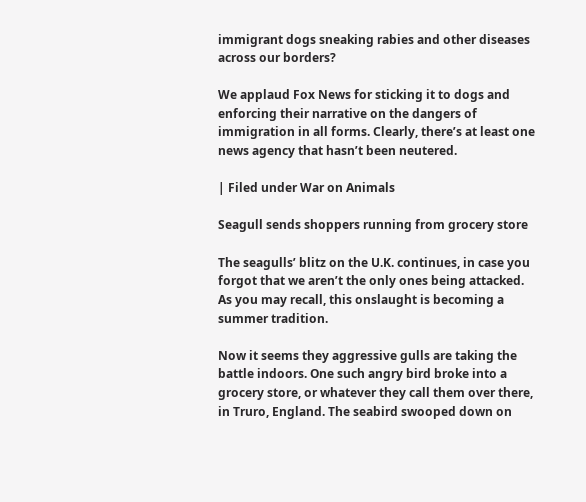immigrant dogs sneaking rabies and other diseases across our borders?

We applaud Fox News for sticking it to dogs and enforcing their narrative on the dangers of immigration in all forms. Clearly, there’s at least one news agency that hasn’t been neutered.

| Filed under War on Animals

Seagull sends shoppers running from grocery store

The seagulls’ blitz on the U.K. continues, in case you forgot that we aren’t the only ones being attacked. As you may recall, this onslaught is becoming a summer tradition.

Now it seems they aggressive gulls are taking the battle indoors. One such angry bird broke into a grocery store, or whatever they call them over there, in Truro, England. The seabird swooped down on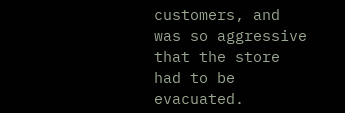customers, and was so aggressive that the store had to be evacuated.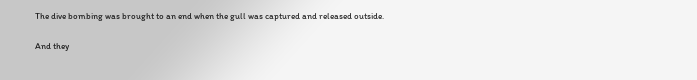The dive bombing was brought to an end when the gull was captured and released outside.

And they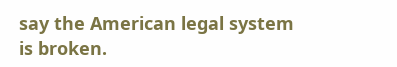say the American legal system is broken.